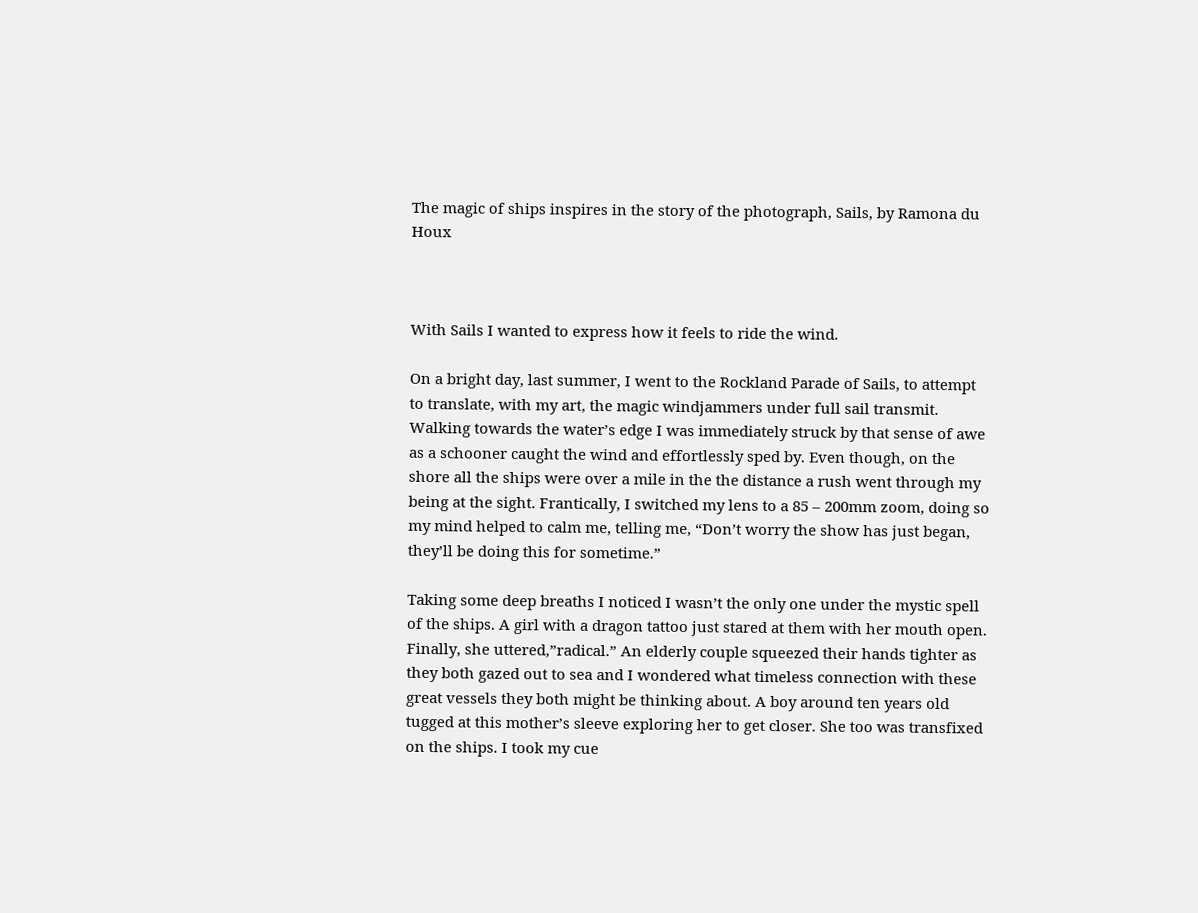The magic of ships inspires in the story of the photograph, Sails, by Ramona du Houx



With Sails I wanted to express how it feels to ride the wind.

On a bright day, last summer, I went to the Rockland Parade of Sails, to attempt to translate, with my art, the magic windjammers under full sail transmit. Walking towards the water’s edge I was immediately struck by that sense of awe as a schooner caught the wind and effortlessly sped by. Even though, on the shore all the ships were over a mile in the the distance a rush went through my being at the sight. Frantically, I switched my lens to a 85 – 200mm zoom, doing so my mind helped to calm me, telling me, “Don’t worry the show has just began, they’ll be doing this for sometime.”

Taking some deep breaths I noticed I wasn’t the only one under the mystic spell of the ships. A girl with a dragon tattoo just stared at them with her mouth open. Finally, she uttered,”radical.” An elderly couple squeezed their hands tighter as they both gazed out to sea and I wondered what timeless connection with these great vessels they both might be thinking about. A boy around ten years old tugged at this mother’s sleeve exploring her to get closer. She too was transfixed on the ships. I took my cue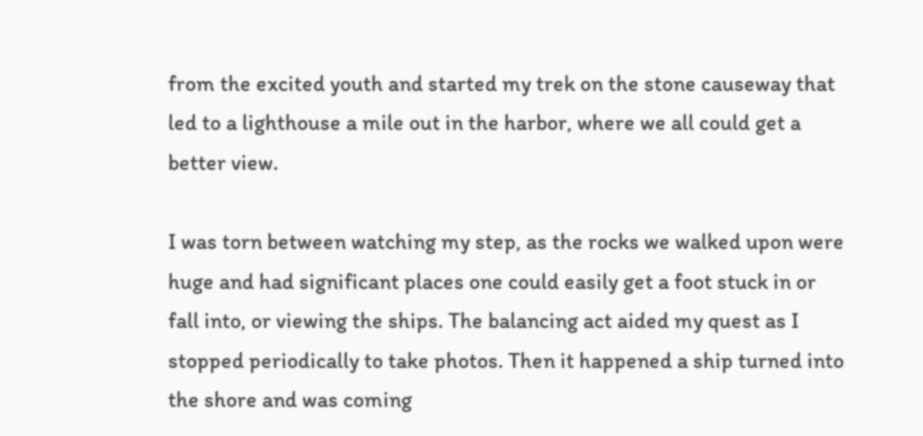from the excited youth and started my trek on the stone causeway that led to a lighthouse a mile out in the harbor, where we all could get a better view.

I was torn between watching my step, as the rocks we walked upon were huge and had significant places one could easily get a foot stuck in or fall into, or viewing the ships. The balancing act aided my quest as I stopped periodically to take photos. Then it happened a ship turned into the shore and was coming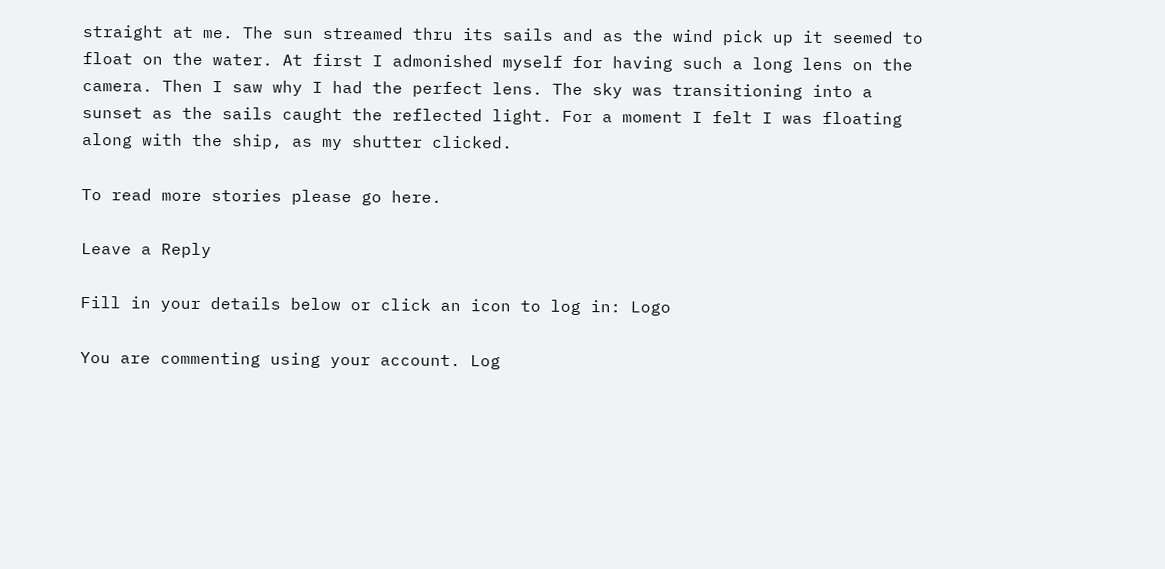straight at me. The sun streamed thru its sails and as the wind pick up it seemed to float on the water. At first I admonished myself for having such a long lens on the camera. Then I saw why I had the perfect lens. The sky was transitioning into a sunset as the sails caught the reflected light. For a moment I felt I was floating along with the ship, as my shutter clicked.

To read more stories please go here.

Leave a Reply

Fill in your details below or click an icon to log in: Logo

You are commenting using your account. Log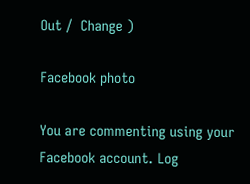Out /  Change )

Facebook photo

You are commenting using your Facebook account. Log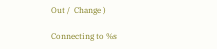Out /  Change )

Connecting to %s